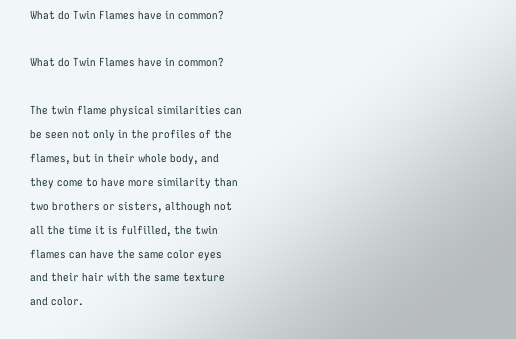What do Twin Flames have in common?

What do Twin Flames have in common?

The twin flame physical similarities can be seen not only in the profiles of the flames, but in their whole body, and they come to have more similarity than two brothers or sisters, although not all the time it is fulfilled, the twin flames can have the same color eyes and their hair with the same texture and color.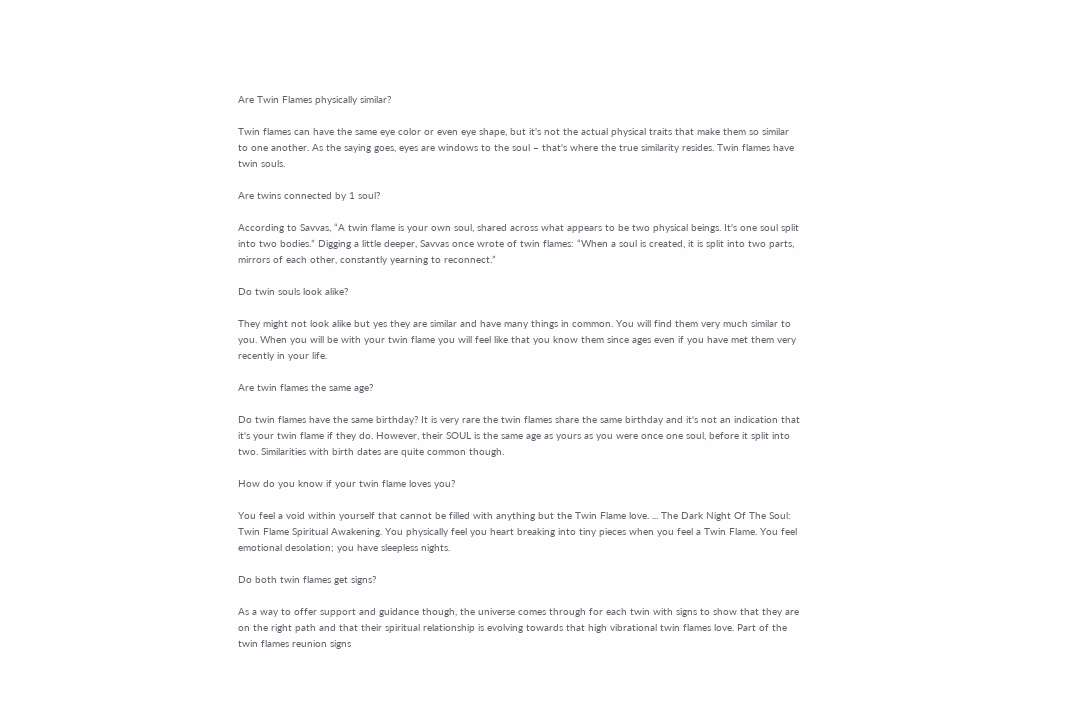Are Twin Flames physically similar?

Twin flames can have the same eye color or even eye shape, but it's not the actual physical traits that make them so similar to one another. As the saying goes, eyes are windows to the soul – that's where the true similarity resides. Twin flames have twin souls.

Are twins connected by 1 soul?

According to Savvas, “A twin flame is your own soul, shared across what appears to be two physical beings. It's one soul split into two bodies.” Digging a little deeper, Savvas once wrote of twin flames: “When a soul is created, it is split into two parts, mirrors of each other, constantly yearning to reconnect.”

Do twin souls look alike?

They might not look alike but yes they are similar and have many things in common. You will find them very much similar to you. When you will be with your twin flame you will feel like that you know them since ages even if you have met them very recently in your life.

Are twin flames the same age?

Do twin flames have the same birthday? It is very rare the twin flames share the same birthday and it's not an indication that it's your twin flame if they do. However, their SOUL is the same age as yours as you were once one soul, before it split into two. Similarities with birth dates are quite common though.

How do you know if your twin flame loves you?

You feel a void within yourself that cannot be filled with anything but the Twin Flame love. ... The Dark Night Of The Soul: Twin Flame Spiritual Awakening. You physically feel you heart breaking into tiny pieces when you feel a Twin Flame. You feel emotional desolation; you have sleepless nights.

Do both twin flames get signs?

As a way to offer support and guidance though, the universe comes through for each twin with signs to show that they are on the right path and that their spiritual relationship is evolving towards that high vibrational twin flames love. Part of the twin flames reunion signs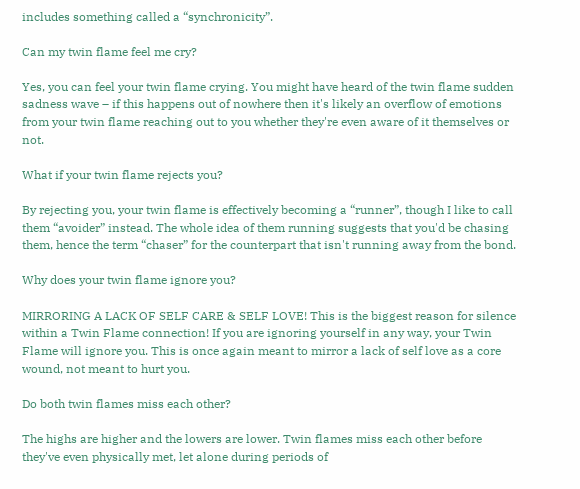includes something called a “synchronicity”.

Can my twin flame feel me cry?

Yes, you can feel your twin flame crying. You might have heard of the twin flame sudden sadness wave – if this happens out of nowhere then it's likely an overflow of emotions from your twin flame reaching out to you whether they're even aware of it themselves or not.

What if your twin flame rejects you?

By rejecting you, your twin flame is effectively becoming a “runner”, though I like to call them “avoider” instead. The whole idea of them running suggests that you'd be chasing them, hence the term “chaser” for the counterpart that isn't running away from the bond.

Why does your twin flame ignore you?

MIRRORING A LACK OF SELF CARE & SELF LOVE! This is the biggest reason for silence within a Twin Flame connection! If you are ignoring yourself in any way, your Twin Flame will ignore you. This is once again meant to mirror a lack of self love as a core wound, not meant to hurt you.

Do both twin flames miss each other?

The highs are higher and the lowers are lower. Twin flames miss each other before they've even physically met, let alone during periods of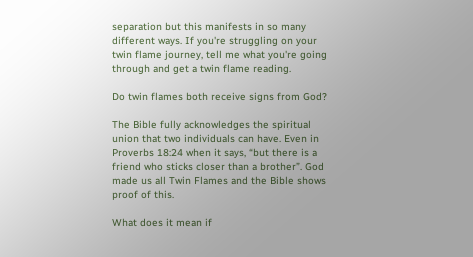separation but this manifests in so many different ways. If you're struggling on your twin flame journey, tell me what you're going through and get a twin flame reading.

Do twin flames both receive signs from God?

The Bible fully acknowledges the spiritual union that two individuals can have. Even in Proverbs 18:24 when it says, “but there is a friend who sticks closer than a brother”. God made us all Twin Flames and the Bible shows proof of this.

What does it mean if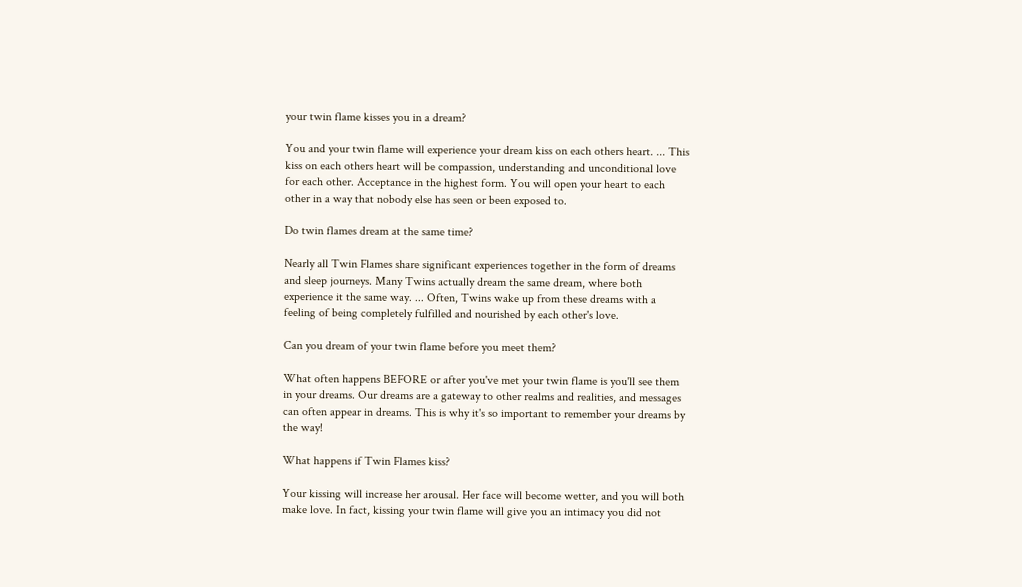your twin flame kisses you in a dream?

You and your twin flame will experience your dream kiss on each others heart. ... This kiss on each others heart will be compassion, understanding and unconditional love for each other. Acceptance in the highest form. You will open your heart to each other in a way that nobody else has seen or been exposed to.

Do twin flames dream at the same time?

Nearly all Twin Flames share significant experiences together in the form of dreams and sleep journeys. Many Twins actually dream the same dream, where both experience it the same way. ... Often, Twins wake up from these dreams with a feeling of being completely fulfilled and nourished by each other's love.

Can you dream of your twin flame before you meet them?

What often happens BEFORE or after you've met your twin flame is you'll see them in your dreams. Our dreams are a gateway to other realms and realities, and messages can often appear in dreams. This is why it's so important to remember your dreams by the way!

What happens if Twin Flames kiss?

Your kissing will increase her arousal. Her face will become wetter, and you will both make love. In fact, kissing your twin flame will give you an intimacy you did not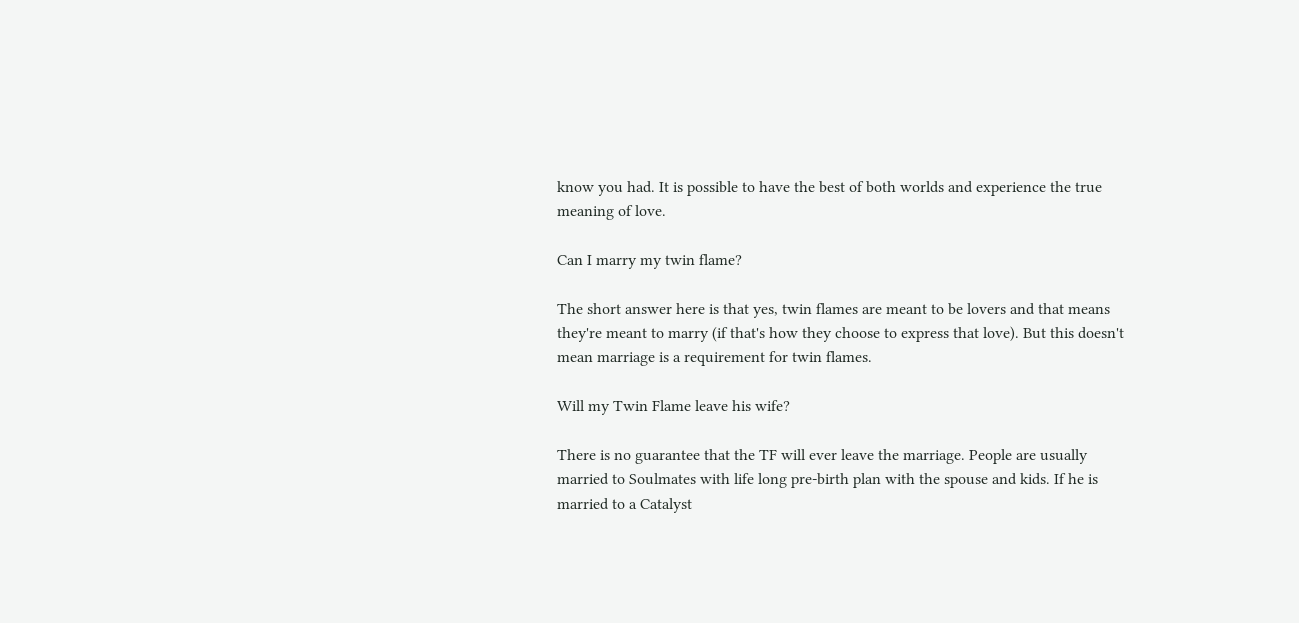know you had. It is possible to have the best of both worlds and experience the true meaning of love.

Can I marry my twin flame?

The short answer here is that yes, twin flames are meant to be lovers and that means they're meant to marry (if that's how they choose to express that love). But this doesn't mean marriage is a requirement for twin flames.

Will my Twin Flame leave his wife?

There is no guarantee that the TF will ever leave the marriage. People are usually married to Soulmates with life long pre-birth plan with the spouse and kids. If he is married to a Catalyst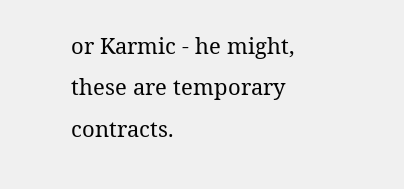or Karmic - he might, these are temporary contracts.